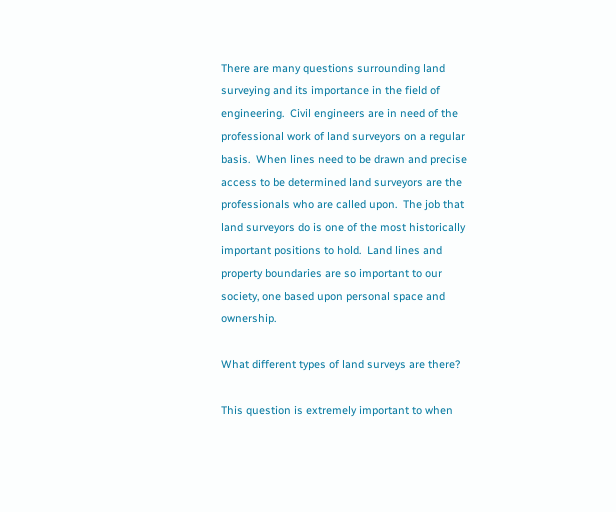There are many questions surrounding land surveying and its importance in the field of engineering.  Civil engineers are in need of the professional work of land surveyors on a regular basis.  When lines need to be drawn and precise access to be determined land surveyors are the professionals who are called upon.  The job that land surveyors do is one of the most historically important positions to hold.  Land lines and property boundaries are so important to our society, one based upon personal space and ownership.

What different types of land surveys are there?

This question is extremely important to when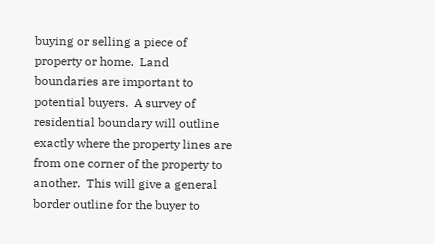buying or selling a piece of property or home.  Land boundaries are important to potential buyers.  A survey of residential boundary will outline exactly where the property lines are from one corner of the property to another.  This will give a general border outline for the buyer to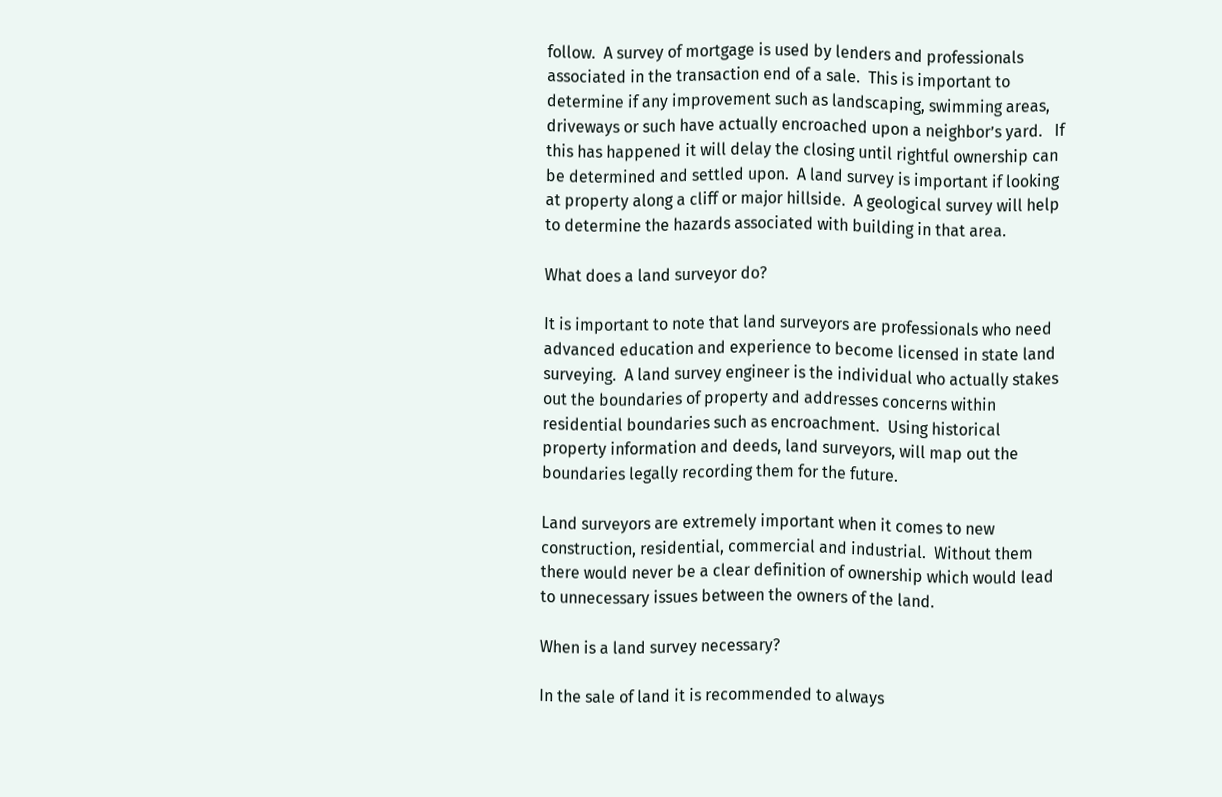follow.  A survey of mortgage is used by lenders and professionals associated in the transaction end of a sale.  This is important to determine if any improvement such as landscaping, swimming areas, driveways or such have actually encroached upon a neighbor’s yard.   If this has happened it will delay the closing until rightful ownership can be determined and settled upon.  A land survey is important if looking at property along a cliff or major hillside.  A geological survey will help to determine the hazards associated with building in that area.

What does a land surveyor do?

It is important to note that land surveyors are professionals who need advanced education and experience to become licensed in state land surveying.  A land survey engineer is the individual who actually stakes out the boundaries of property and addresses concerns within residential boundaries such as encroachment.  Using historical property information and deeds, land surveyors, will map out the boundaries legally recording them for the future.

Land surveyors are extremely important when it comes to new construction, residential, commercial and industrial.  Without them there would never be a clear definition of ownership which would lead to unnecessary issues between the owners of the land.

When is a land survey necessary?

In the sale of land it is recommended to always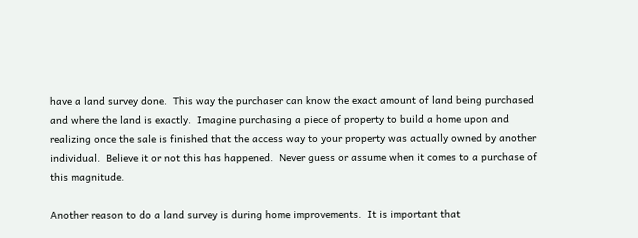have a land survey done.  This way the purchaser can know the exact amount of land being purchased and where the land is exactly.  Imagine purchasing a piece of property to build a home upon and realizing once the sale is finished that the access way to your property was actually owned by another individual.  Believe it or not this has happened.  Never guess or assume when it comes to a purchase of this magnitude.

Another reason to do a land survey is during home improvements.  It is important that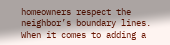homeowners respect the neighbor’s boundary lines.  When it comes to adding a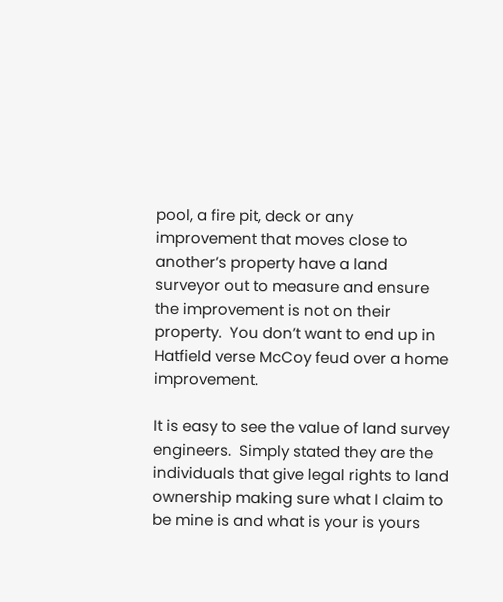pool, a fire pit, deck or any improvement that moves close to another’s property have a land surveyor out to measure and ensure the improvement is not on their property.  You don’t want to end up in Hatfield verse McCoy feud over a home improvement.

It is easy to see the value of land survey engineers.  Simply stated they are the individuals that give legal rights to land ownership making sure what I claim to be mine is and what is your is yours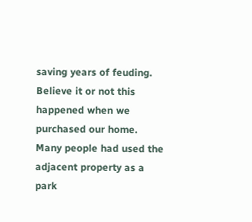saving years of feuding.  Believe it or not this happened when we purchased our home.  Many people had used the adjacent property as a park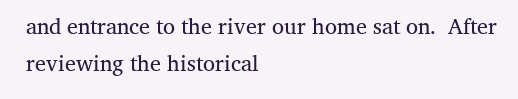and entrance to the river our home sat on.  After reviewing the historical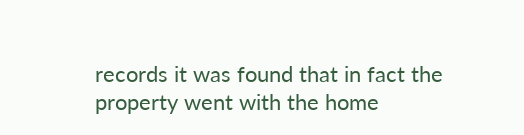records it was found that in fact the property went with the home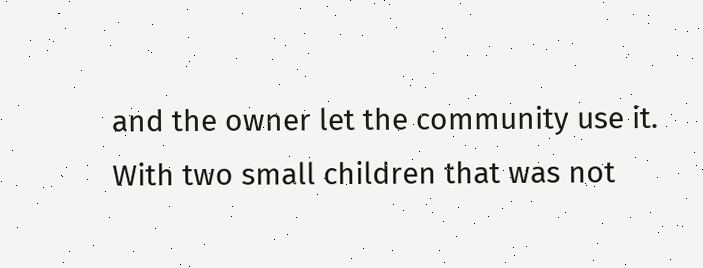and the owner let the community use it.  With two small children that was not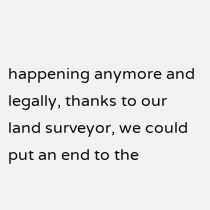happening anymore and legally, thanks to our land surveyor, we could put an end to the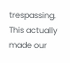trespassing.  This actually made our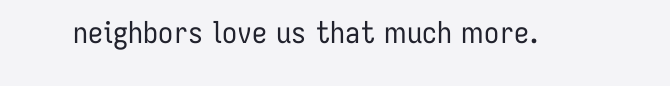neighbors love us that much more.